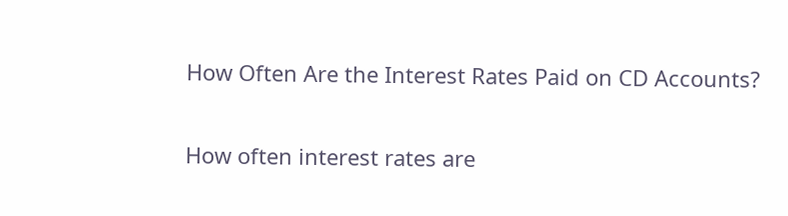How Often Are the Interest Rates Paid on CD Accounts?

How often interest rates are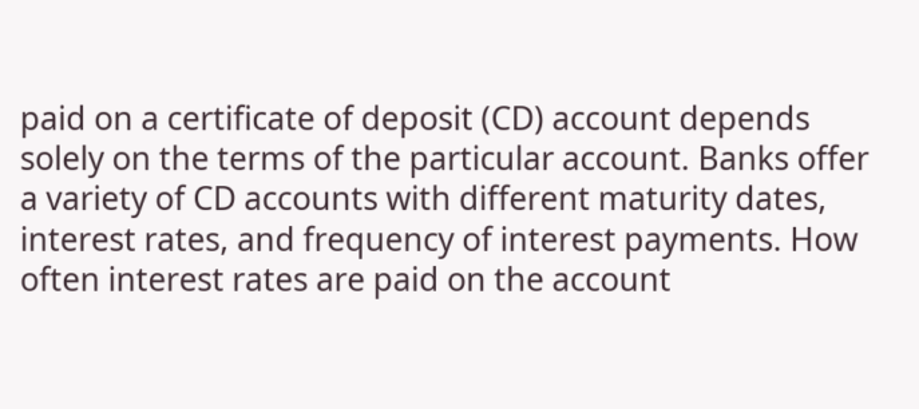paid on a certificate of deposit (CD) account depends solely on the terms of the particular account. Banks offer a variety of CD accounts with different maturity dates, interest rates, and frequency of interest payments. How often interest rates are paid on the account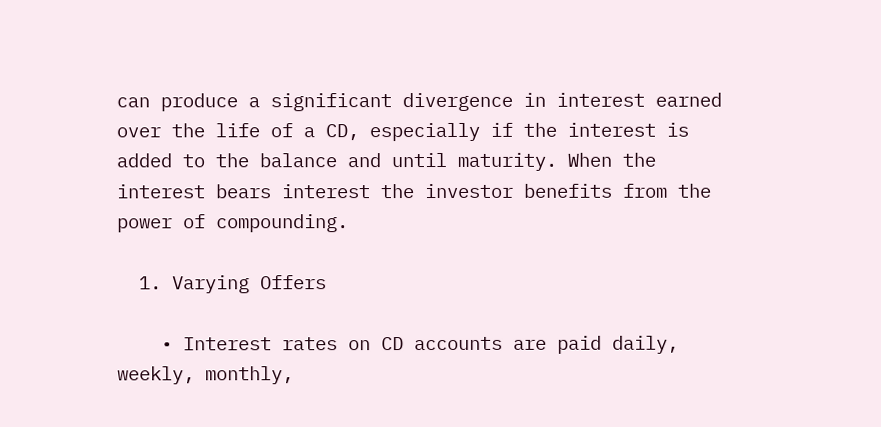can produce a significant divergence in interest earned over the life of a CD, especially if the interest is added to the balance and until maturity. When the interest bears interest the investor benefits from the power of compounding.

  1. Varying Offers

    • Interest rates on CD accounts are paid daily, weekly, monthly,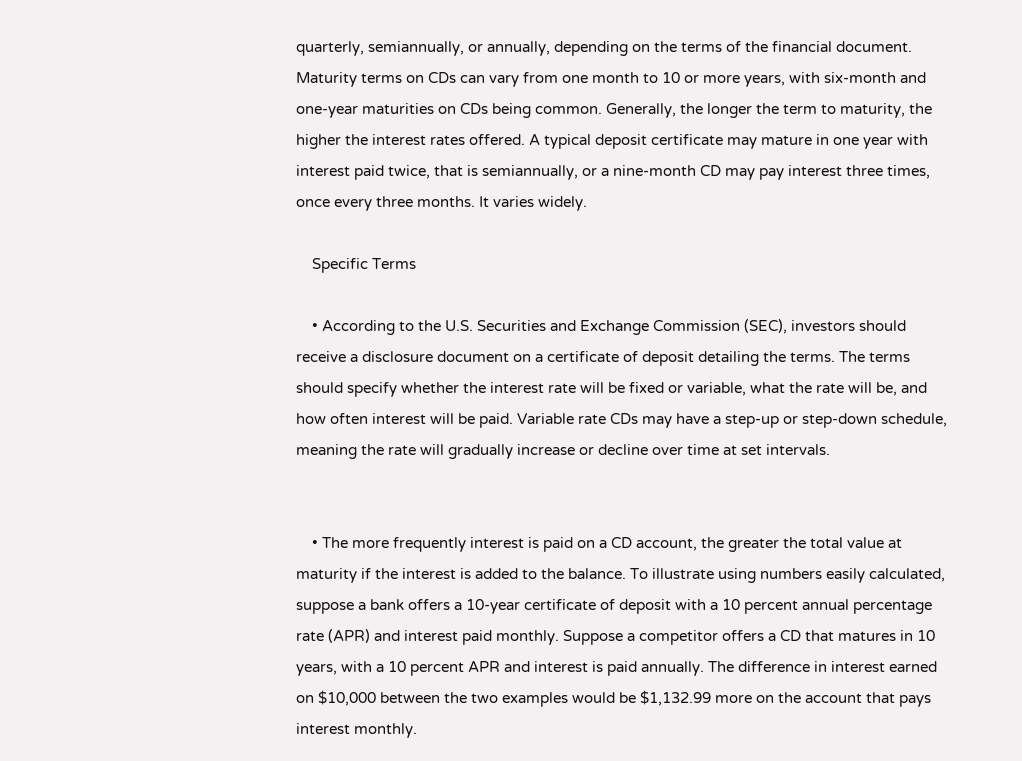quarterly, semiannually, or annually, depending on the terms of the financial document. Maturity terms on CDs can vary from one month to 10 or more years, with six-month and one-year maturities on CDs being common. Generally, the longer the term to maturity, the higher the interest rates offered. A typical deposit certificate may mature in one year with interest paid twice, that is semiannually, or a nine-month CD may pay interest three times, once every three months. It varies widely.

    Specific Terms

    • According to the U.S. Securities and Exchange Commission (SEC), investors should receive a disclosure document on a certificate of deposit detailing the terms. The terms should specify whether the interest rate will be fixed or variable, what the rate will be, and how often interest will be paid. Variable rate CDs may have a step-up or step-down schedule, meaning the rate will gradually increase or decline over time at set intervals.


    • The more frequently interest is paid on a CD account, the greater the total value at maturity if the interest is added to the balance. To illustrate using numbers easily calculated, suppose a bank offers a 10-year certificate of deposit with a 10 percent annual percentage rate (APR) and interest paid monthly. Suppose a competitor offers a CD that matures in 10 years, with a 10 percent APR and interest is paid annually. The difference in interest earned on $10,000 between the two examples would be $1,132.99 more on the account that pays interest monthly.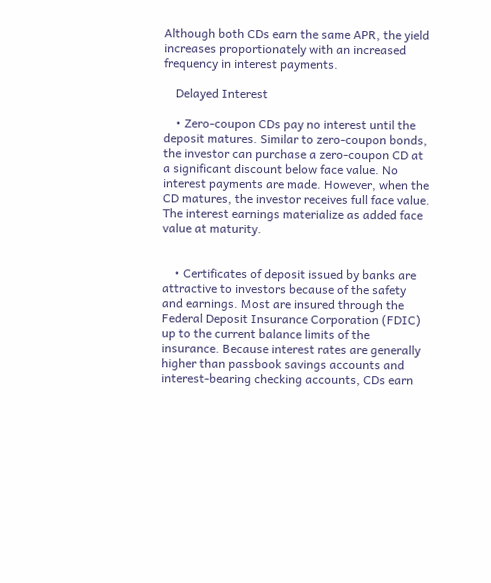Although both CDs earn the same APR, the yield increases proportionately with an increased frequency in interest payments.

    Delayed Interest

    • Zero-coupon CDs pay no interest until the deposit matures. Similar to zero-coupon bonds, the investor can purchase a zero-coupon CD at a significant discount below face value. No interest payments are made. However, when the CD matures, the investor receives full face value. The interest earnings materialize as added face value at maturity.


    • Certificates of deposit issued by banks are attractive to investors because of the safety and earnings. Most are insured through the Federal Deposit Insurance Corporation (FDIC) up to the current balance limits of the insurance. Because interest rates are generally higher than passbook savings accounts and interest-bearing checking accounts, CDs earn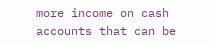more income on cash accounts that can be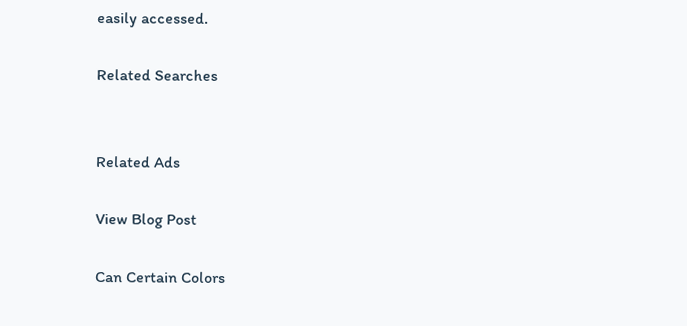easily accessed.

Related Searches


Related Ads

View Blog Post

Can Certain Colors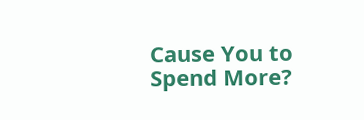Cause You to Spend More?